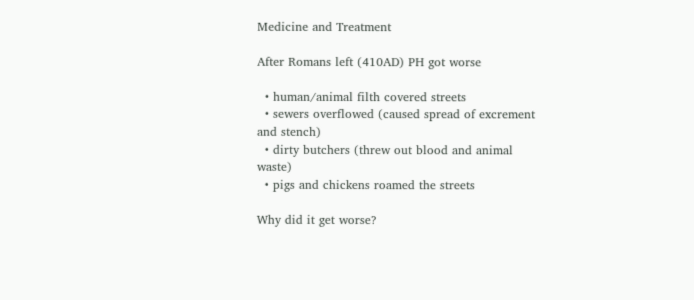Medicine and Treatment

After Romans left (410AD) PH got worse

  • human/animal filth covered streets
  • sewers overflowed (caused spread of excrement and stench)
  • dirty butchers (threw out blood and animal waste)
  • pigs and chickens roamed the streets

Why did it get worse?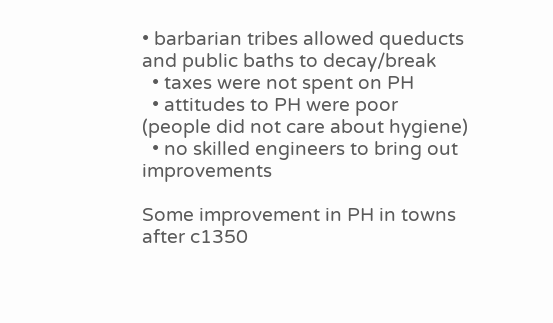• barbarian tribes allowed queducts and public baths to decay/break
  • taxes were not spent on PH
  • attitudes to PH were poor (people did not care about hygiene)
  • no skilled engineers to bring out improvements

Some improvement in PH in towns after c1350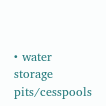• water storage pits/cesspools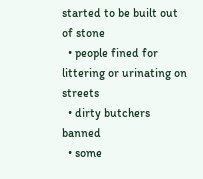started to be built out of stone
  • people fined for littering or urinating on streets
  • dirty butchers banned
  • some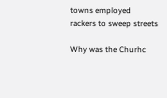towns employed rackers to sweep streets

Why was the Churhc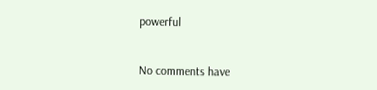powerful


No comments have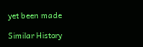yet been made

Similar History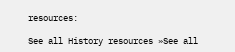resources:

See all History resources »See all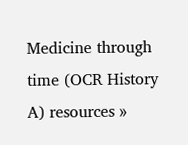Medicine through time (OCR History A) resources »